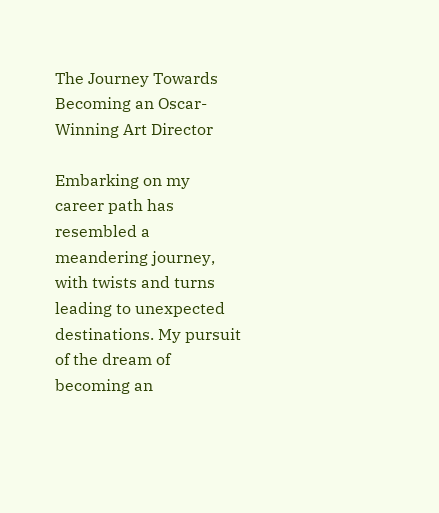The Journey Towards Becoming an Oscar-Winning Art Director

Embarking on my career path has resembled a meandering journey, with twists and turns leading to unexpected destinations. My pursuit of the dream of becoming an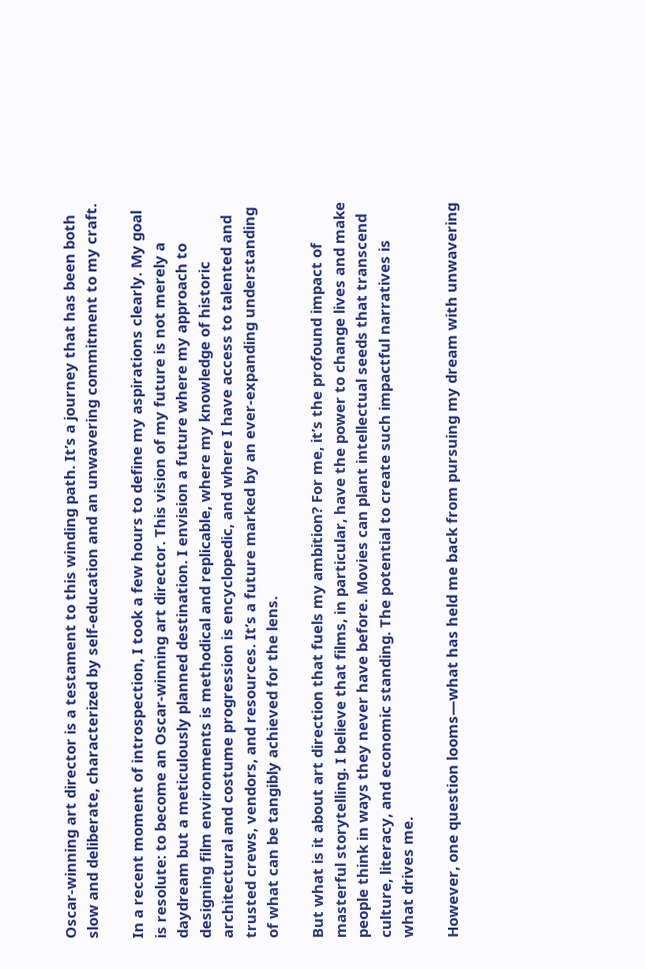Oscar-winning art director is a testament to this winding path. It’s a journey that has been both slow and deliberate, characterized by self-education and an unwavering commitment to my craft.

In a recent moment of introspection, I took a few hours to define my aspirations clearly. My goal is resolute: to become an Oscar-winning art director. This vision of my future is not merely a daydream but a meticulously planned destination. I envision a future where my approach to designing film environments is methodical and replicable, where my knowledge of historic architectural and costume progression is encyclopedic, and where I have access to talented and trusted crews, vendors, and resources. It’s a future marked by an ever-expanding understanding of what can be tangibly achieved for the lens.

But what is it about art direction that fuels my ambition? For me, it’s the profound impact of masterful storytelling. I believe that films, in particular, have the power to change lives and make people think in ways they never have before. Movies can plant intellectual seeds that transcend culture, literacy, and economic standing. The potential to create such impactful narratives is what drives me.

However, one question looms—what has held me back from pursuing my dream with unwavering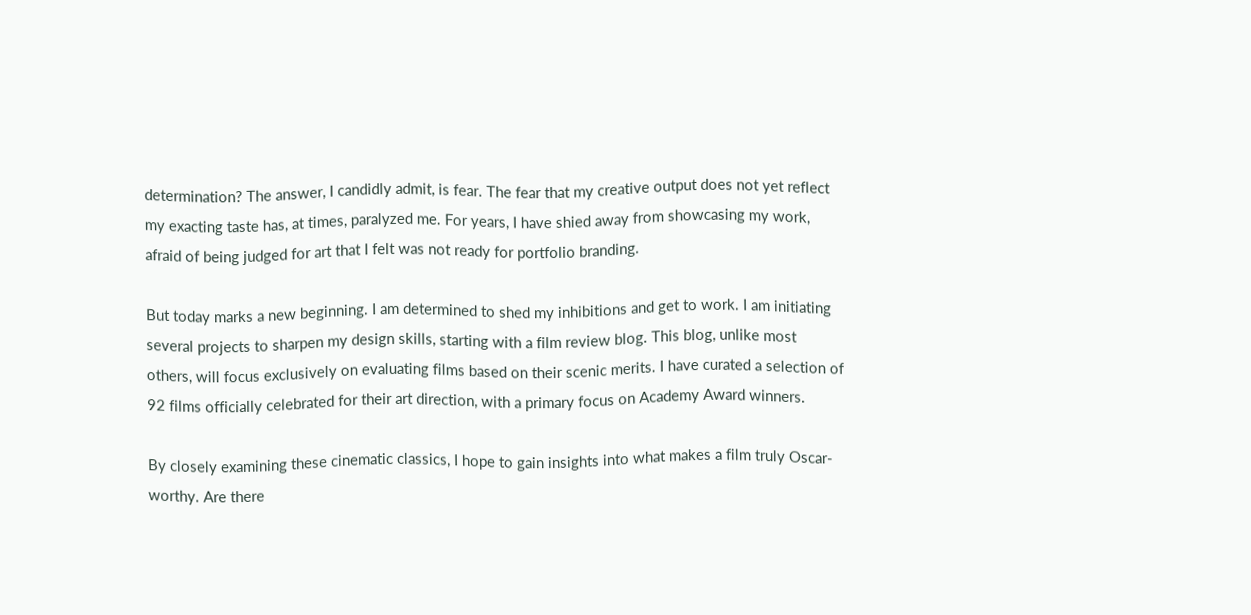determination? The answer, I candidly admit, is fear. The fear that my creative output does not yet reflect my exacting taste has, at times, paralyzed me. For years, I have shied away from showcasing my work, afraid of being judged for art that I felt was not ready for portfolio branding.

But today marks a new beginning. I am determined to shed my inhibitions and get to work. I am initiating several projects to sharpen my design skills, starting with a film review blog. This blog, unlike most others, will focus exclusively on evaluating films based on their scenic merits. I have curated a selection of 92 films officially celebrated for their art direction, with a primary focus on Academy Award winners.

By closely examining these cinematic classics, I hope to gain insights into what makes a film truly Oscar-worthy. Are there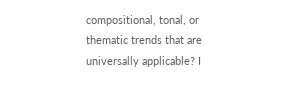compositional, tonal, or thematic trends that are universally applicable? I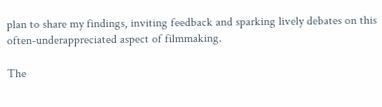plan to share my findings, inviting feedback and sparking lively debates on this often-underappreciated aspect of filmmaking.

The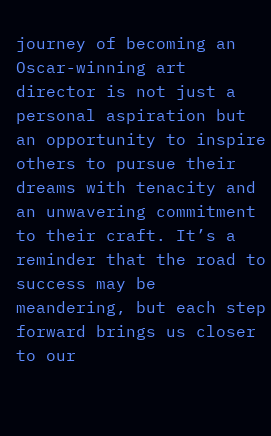journey of becoming an Oscar-winning art director is not just a personal aspiration but an opportunity to inspire others to pursue their dreams with tenacity and an unwavering commitment to their craft. It’s a reminder that the road to success may be meandering, but each step forward brings us closer to our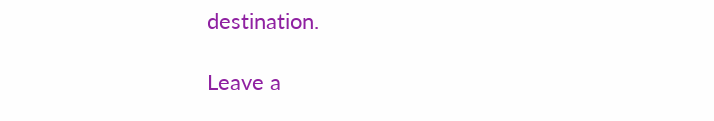destination.

Leave a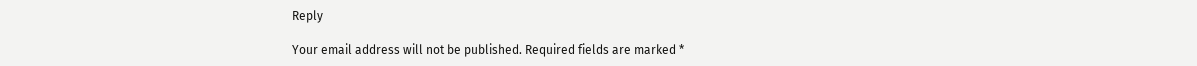Reply

Your email address will not be published. Required fields are marked *